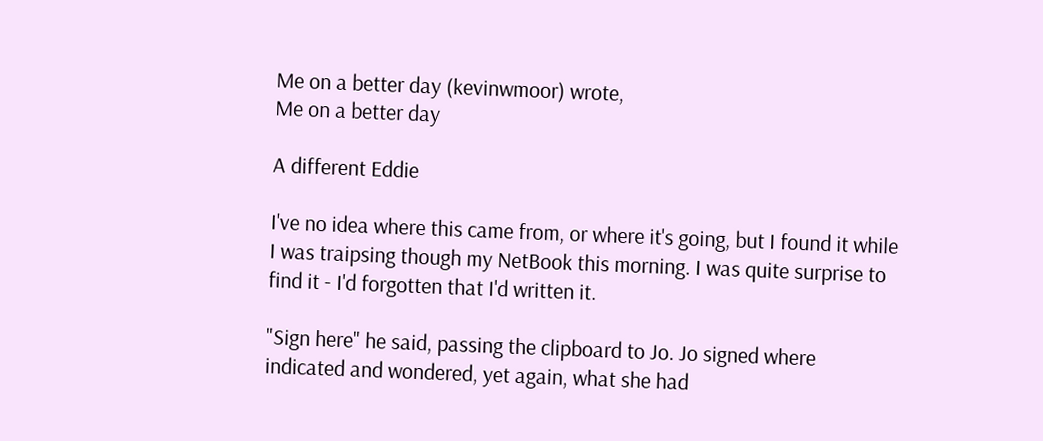Me on a better day (kevinwmoor) wrote,
Me on a better day

A different Eddie

I've no idea where this came from, or where it's going, but I found it while I was traipsing though my NetBook this morning. I was quite surprise to find it - I'd forgotten that I'd written it.

"Sign here" he said, passing the clipboard to Jo. Jo signed where indicated and wondered, yet again, what she had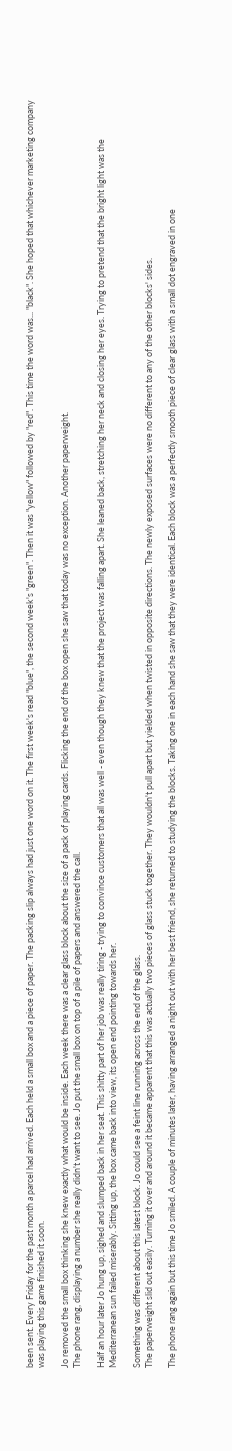been sent. Every Friday for the past month a parcel had arrived. Each held a small box and a piece of paper. The packing slip always had just one word on it. The first week's read "blue", the second week's "green". Then it was "yellow" followed by "red". This time the word was... "black". She hoped that whichever marketing company was playing this game finished it soon.

Jo removed the small box thinking she knew exactly what would be inside. Each week there was a clear glass block about the size of a pack of playing cards. Flicking the end of the box open she saw that today was no exception. Another paperweight.
The phone rang, displaying a number she really didn't want to see. Jo put the small box on top of a pile of papers and answered the call.

Half an hour later Jo hung up, sighed and slumped back in her seat. This shitty part of her job was really tiring - trying to convince customers that all was well - even though they knew that the project was falling apart. She leaned back, stretching her neck and closing her eyes. Trying to pretend that the bright light was the Mediterranean sun failed miserably. Sitting up, the box came back into view, its open end pointing towards her.

Something was different about this latest block. Jo could see a feint line running across the end of the glass.
The paperweight slid out easily. Turning it over and around it became apparent that this was actually two pieces of glass stuck together. They wouldn't pull apart but yielded when twisted in opposite directions. The newly exposed surfaces were no different to any of the other blocks' sides.

The phone rang again but this time Jo smiled. A couple of minutes later, having arranged a night out with her best friend, she returned to studying the blocks. Taking one in each hand she saw that they were identical. Each block was a perfectly smooth piece of clear glass with a small dot engraved in one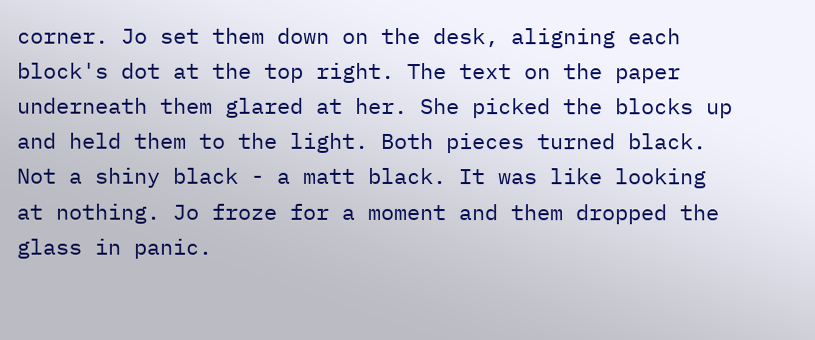corner. Jo set them down on the desk, aligning each block's dot at the top right. The text on the paper underneath them glared at her. She picked the blocks up and held them to the light. Both pieces turned black. Not a shiny black - a matt black. It was like looking at nothing. Jo froze for a moment and them dropped the glass in panic.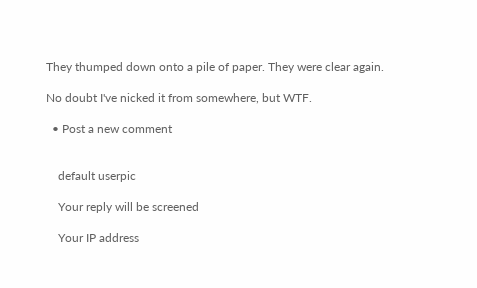They thumped down onto a pile of paper. They were clear again.

No doubt I've nicked it from somewhere, but WTF.

  • Post a new comment


    default userpic

    Your reply will be screened

    Your IP address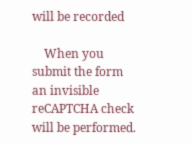will be recorded

    When you submit the form an invisible reCAPTCHA check will be performed.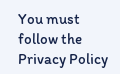You must follow the Privacy Policy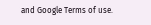and Google Terms of use.